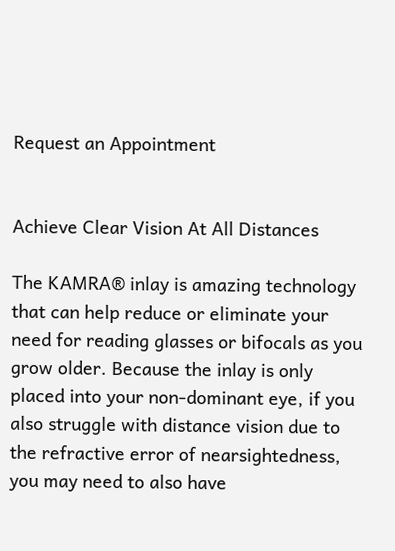Request an Appointment


Achieve Clear Vision At All Distances

The KAMRA® inlay is amazing technology that can help reduce or eliminate your need for reading glasses or bifocals as you grow older. Because the inlay is only placed into your non-dominant eye, if you also struggle with distance vision due to the refractive error of nearsightedness, you may need to also have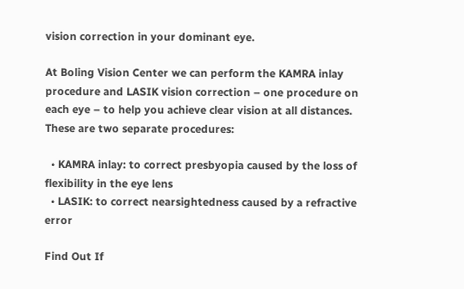vision correction in your dominant eye.

At Boling Vision Center we can perform the KAMRA inlay procedure and LASIK vision correction – one procedure on each eye – to help you achieve clear vision at all distances. These are two separate procedures:

  • KAMRA inlay: to correct presbyopia caused by the loss of flexibility in the eye lens
  • LASIK: to correct nearsightedness caused by a refractive error

Find Out If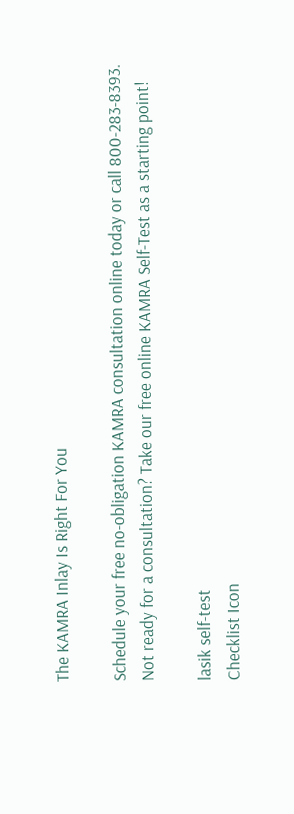The KAMRA Inlay Is Right For You

Schedule your free no-obligation KAMRA consultation online today or call 800-283-8393.
Not ready for a consultation? Take our free online KAMRA Self-Test as a starting point!

lasik self-test
Checklist Icon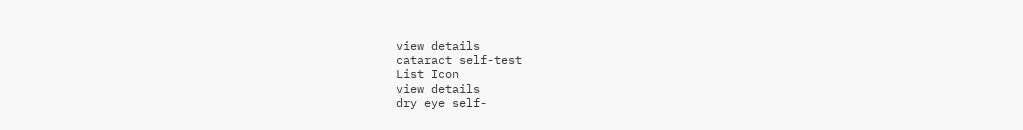view details
cataract self-test
List Icon
view details
dry eye self-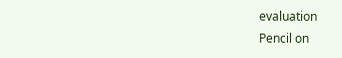evaluation
Pencil on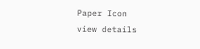Paper Icon
view details